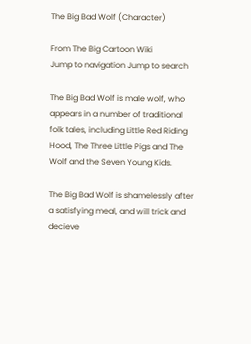The Big Bad Wolf (Character)

From The Big Cartoon Wiki
Jump to navigation Jump to search

The Big Bad Wolf is male wolf, who appears in a number of traditional folk tales, including Little Red Riding Hood, The Three Little Pigs and The Wolf and the Seven Young Kids.

The Big Bad Wolf is shamelessly after a satisfying meal, and will trick and decieve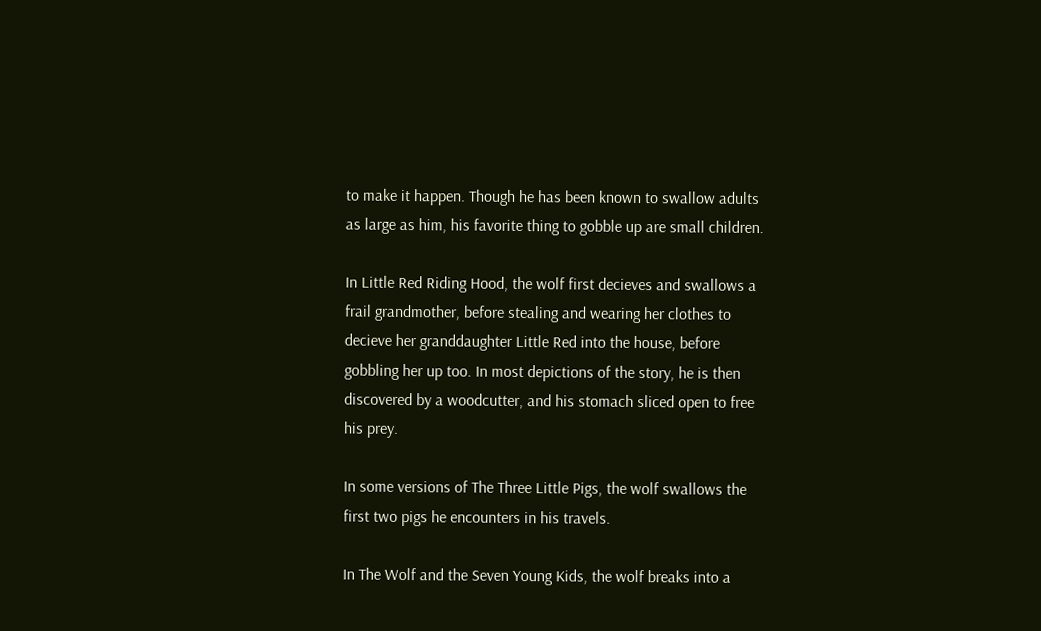to make it happen. Though he has been known to swallow adults as large as him, his favorite thing to gobble up are small children.

In Little Red Riding Hood, the wolf first decieves and swallows a frail grandmother, before stealing and wearing her clothes to decieve her granddaughter Little Red into the house, before gobbling her up too. In most depictions of the story, he is then discovered by a woodcutter, and his stomach sliced open to free his prey.

In some versions of The Three Little Pigs, the wolf swallows the first two pigs he encounters in his travels.

In The Wolf and the Seven Young Kids, the wolf breaks into a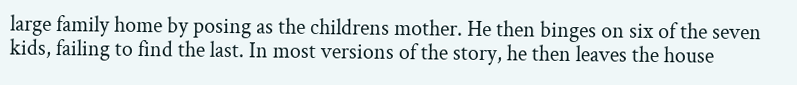large family home by posing as the childrens mother. He then binges on six of the seven kids, failing to find the last. In most versions of the story, he then leaves the house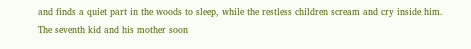and finds a quiet part in the woods to sleep, while the restless children scream and cry inside him. The seventh kid and his mother soon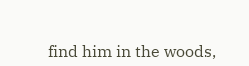find him in the woods,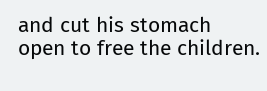and cut his stomach open to free the children.